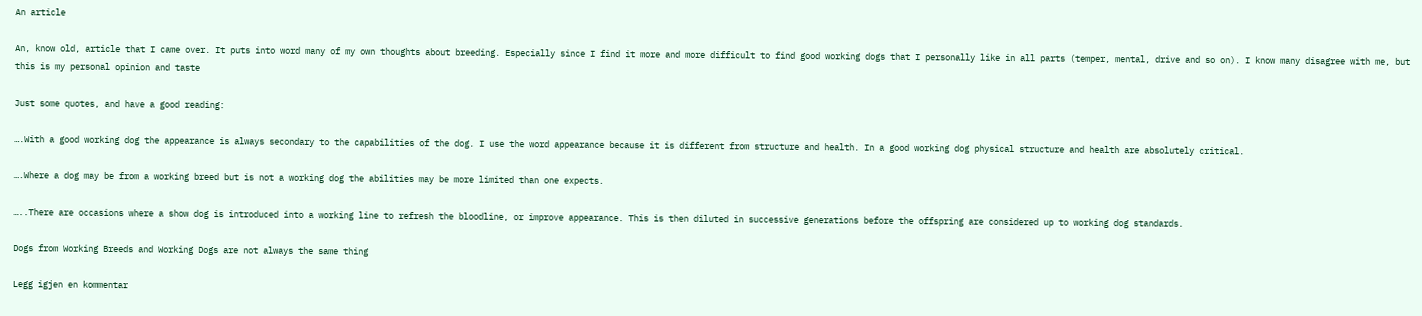An article

An, know old, article that I came over. It puts into word many of my own thoughts about breeding. Especially since I find it more and more difficult to find good working dogs that I personally like in all parts (temper, mental, drive and so on). I know many disagree with me, but this is my personal opinion and taste

Just some quotes, and have a good reading:

….With a good working dog the appearance is always secondary to the capabilities of the dog. I use the word appearance because it is different from structure and health. In a good working dog physical structure and health are absolutely critical.

….Where a dog may be from a working breed but is not a working dog the abilities may be more limited than one expects.

…..There are occasions where a show dog is introduced into a working line to refresh the bloodline, or improve appearance. This is then diluted in successive generations before the offspring are considered up to working dog standards.

Dogs from Working Breeds and Working Dogs are not always the same thing

Legg igjen en kommentar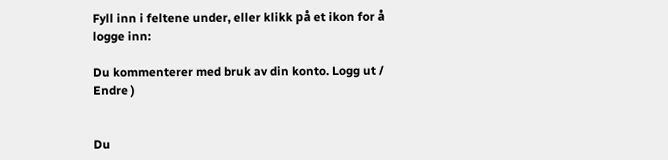Fyll inn i feltene under, eller klikk på et ikon for å logge inn:

Du kommenterer med bruk av din konto. Logg ut /  Endre )


Du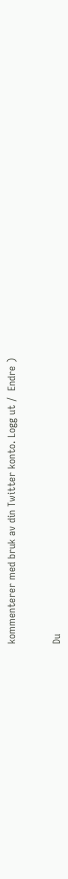kommenterer med bruk av din Twitter konto. Logg ut /  Endre )


Du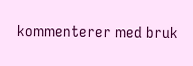kommenterer med bruk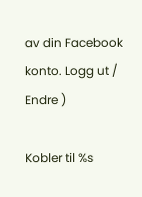av din Facebook konto. Logg ut /  Endre )

Kobler til %s